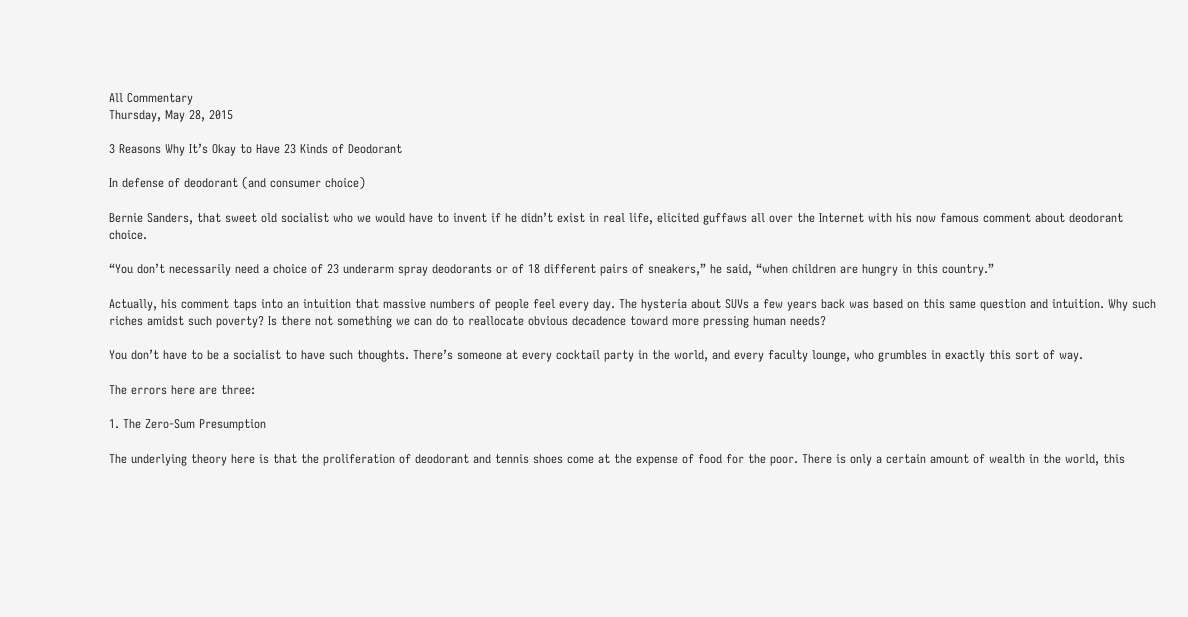All Commentary
Thursday, May 28, 2015

3 Reasons Why It’s Okay to Have 23 Kinds of Deodorant

In defense of deodorant (and consumer choice)

Bernie Sanders, that sweet old socialist who we would have to invent if he didn’t exist in real life, elicited guffaws all over the Internet with his now famous comment about deodorant choice.

“You don’t necessarily need a choice of 23 underarm spray deodorants or of 18 different pairs of sneakers,” he said, “when children are hungry in this country.”

Actually, his comment taps into an intuition that massive numbers of people feel every day. The hysteria about SUVs a few years back was based on this same question and intuition. Why such riches amidst such poverty? Is there not something we can do to reallocate obvious decadence toward more pressing human needs?

You don’t have to be a socialist to have such thoughts. There’s someone at every cocktail party in the world, and every faculty lounge, who grumbles in exactly this sort of way.

The errors here are three:

1. The Zero-Sum Presumption

The underlying theory here is that the proliferation of deodorant and tennis shoes come at the expense of food for the poor. There is only a certain amount of wealth in the world, this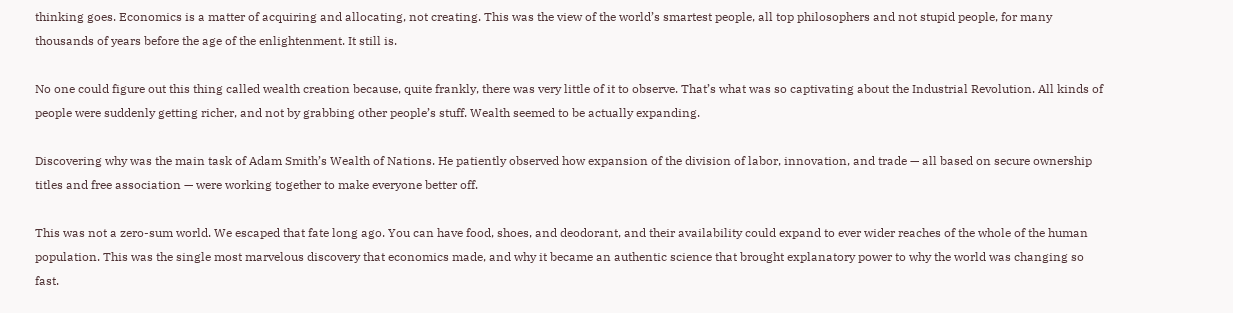thinking goes. Economics is a matter of acquiring and allocating, not creating. This was the view of the world’s smartest people, all top philosophers and not stupid people, for many thousands of years before the age of the enlightenment. It still is.

No one could figure out this thing called wealth creation because, quite frankly, there was very little of it to observe. That’s what was so captivating about the Industrial Revolution. All kinds of people were suddenly getting richer, and not by grabbing other people’s stuff. Wealth seemed to be actually expanding.

Discovering why was the main task of Adam Smith’s Wealth of Nations. He patiently observed how expansion of the division of labor, innovation, and trade — all based on secure ownership titles and free association — were working together to make everyone better off.

This was not a zero-sum world. We escaped that fate long ago. You can have food, shoes, and deodorant, and their availability could expand to ever wider reaches of the whole of the human population. This was the single most marvelous discovery that economics made, and why it became an authentic science that brought explanatory power to why the world was changing so fast.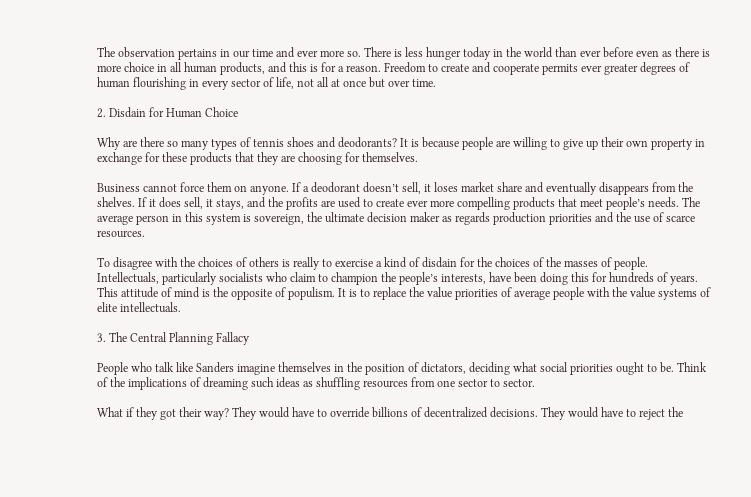The observation pertains in our time and ever more so. There is less hunger today in the world than ever before even as there is more choice in all human products, and this is for a reason. Freedom to create and cooperate permits ever greater degrees of human flourishing in every sector of life, not all at once but over time.

2. Disdain for Human Choice

Why are there so many types of tennis shoes and deodorants? It is because people are willing to give up their own property in exchange for these products that they are choosing for themselves.

Business cannot force them on anyone. If a deodorant doesn’t sell, it loses market share and eventually disappears from the shelves. If it does sell, it stays, and the profits are used to create ever more compelling products that meet people’s needs. The average person in this system is sovereign, the ultimate decision maker as regards production priorities and the use of scarce resources.

To disagree with the choices of others is really to exercise a kind of disdain for the choices of the masses of people. Intellectuals, particularly socialists who claim to champion the people’s interests, have been doing this for hundreds of years. This attitude of mind is the opposite of populism. It is to replace the value priorities of average people with the value systems of elite intellectuals.

3. The Central Planning Fallacy

People who talk like Sanders imagine themselves in the position of dictators, deciding what social priorities ought to be. Think of the implications of dreaming such ideas as shuffling resources from one sector to sector.

What if they got their way? They would have to override billions of decentralized decisions. They would have to reject the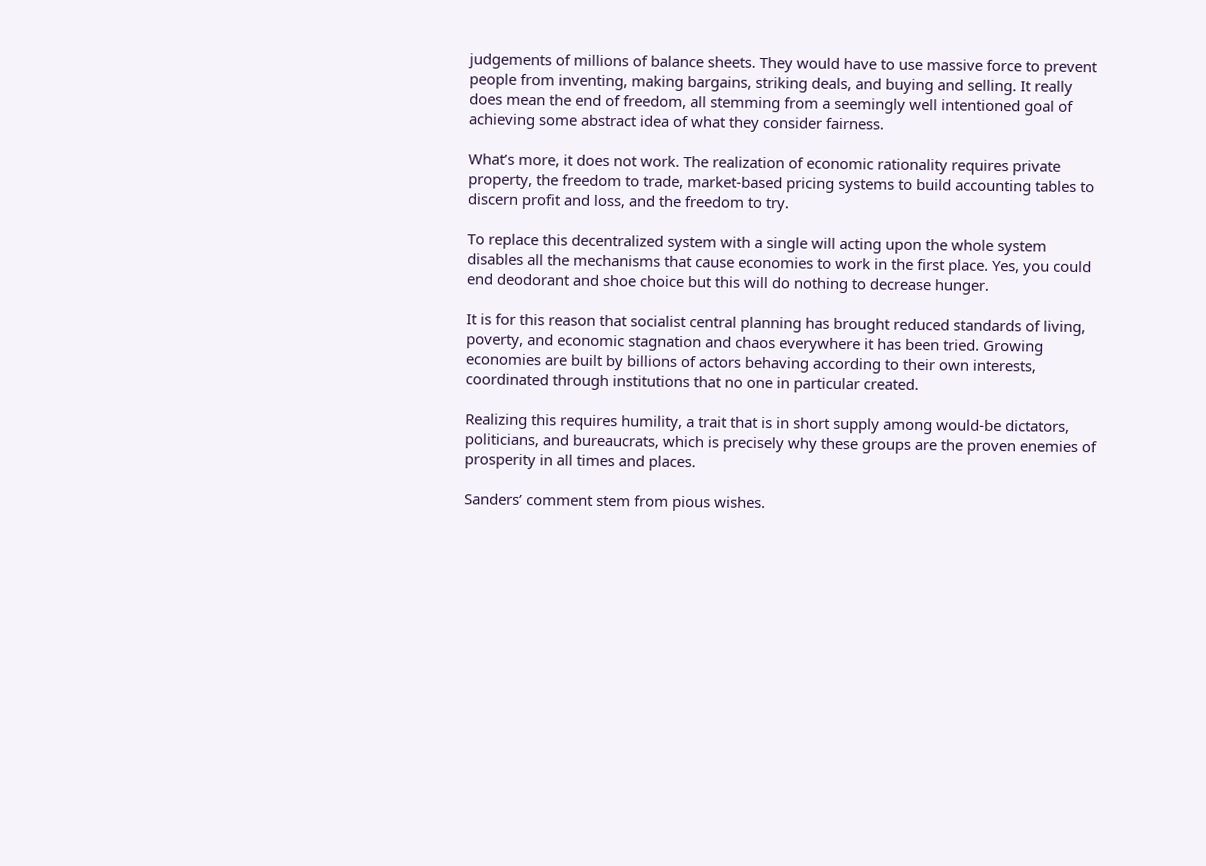judgements of millions of balance sheets. They would have to use massive force to prevent people from inventing, making bargains, striking deals, and buying and selling. It really does mean the end of freedom, all stemming from a seemingly well intentioned goal of achieving some abstract idea of what they consider fairness.

What’s more, it does not work. The realization of economic rationality requires private property, the freedom to trade, market-based pricing systems to build accounting tables to discern profit and loss, and the freedom to try.

To replace this decentralized system with a single will acting upon the whole system disables all the mechanisms that cause economies to work in the first place. Yes, you could end deodorant and shoe choice but this will do nothing to decrease hunger.

It is for this reason that socialist central planning has brought reduced standards of living, poverty, and economic stagnation and chaos everywhere it has been tried. Growing economies are built by billions of actors behaving according to their own interests, coordinated through institutions that no one in particular created.

Realizing this requires humility, a trait that is in short supply among would-be dictators, politicians, and bureaucrats, which is precisely why these groups are the proven enemies of prosperity in all times and places.

Sanders’ comment stem from pious wishes.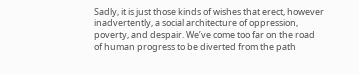Sadly, it is just those kinds of wishes that erect, however inadvertently, a social architecture of oppression, poverty, and despair. We’ve come too far on the road of human progress to be diverted from the path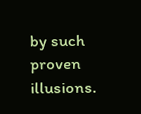by such proven illusions.